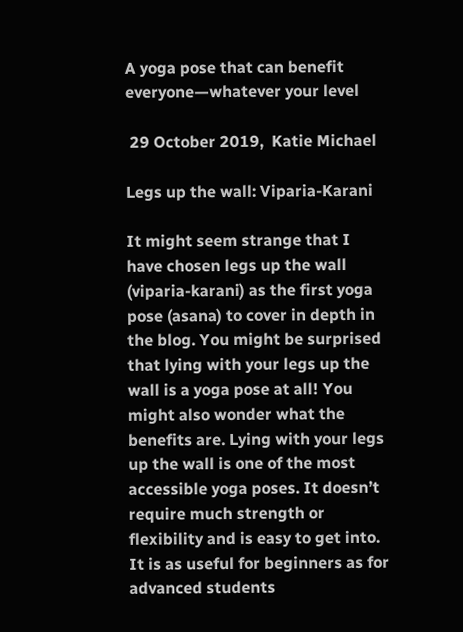A yoga pose that can benefit everyone—whatever your level

 29 October 2019,  Katie Michael

Legs up the wall: Viparia-Karani

It might seem strange that I have chosen legs up the wall (viparia-karani) as the first yoga pose (asana) to cover in depth in the blog. You might be surprised that lying with your legs up the wall is a yoga pose at all! You might also wonder what the benefits are. Lying with your legs up the wall is one of the most accessible yoga poses. It doesn’t require much strength or flexibility and is easy to get into. It is as useful for beginners as for advanced students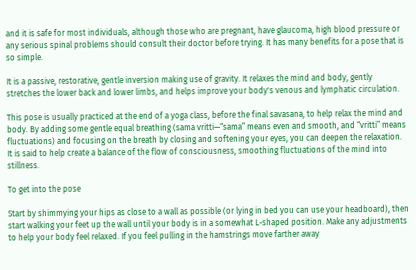and it is safe for most individuals, although those who are pregnant, have glaucoma, high blood pressure or any serious spinal problems should consult their doctor before trying. It has many benefits for a pose that is so simple.

It is a passive, restorative, gentle inversion making use of gravity. It relaxes the mind and body, gently stretches the lower back and lower limbs, and helps improve your body's venous and lymphatic circulation.

This pose is usually practiced at the end of a yoga class, before the final savasana, to help relax the mind and body. By adding some gentle equal breathing (sama vritti—“sama” means even and smooth, and “vritti” means fluctuations) and focusing on the breath by closing and softening your eyes, you can deepen the relaxation. It is said to help create a balance of the flow of consciousness, smoothing fluctuations of the mind into stillness.

To get into the pose

Start by shimmying your hips as close to a wall as possible (or lying in bed you can use your headboard), then start walking your feet up the wall until your body is in a somewhat L-shaped position. Make any adjustments to help your body feel relaxed. If you feel pulling in the hamstrings move farther away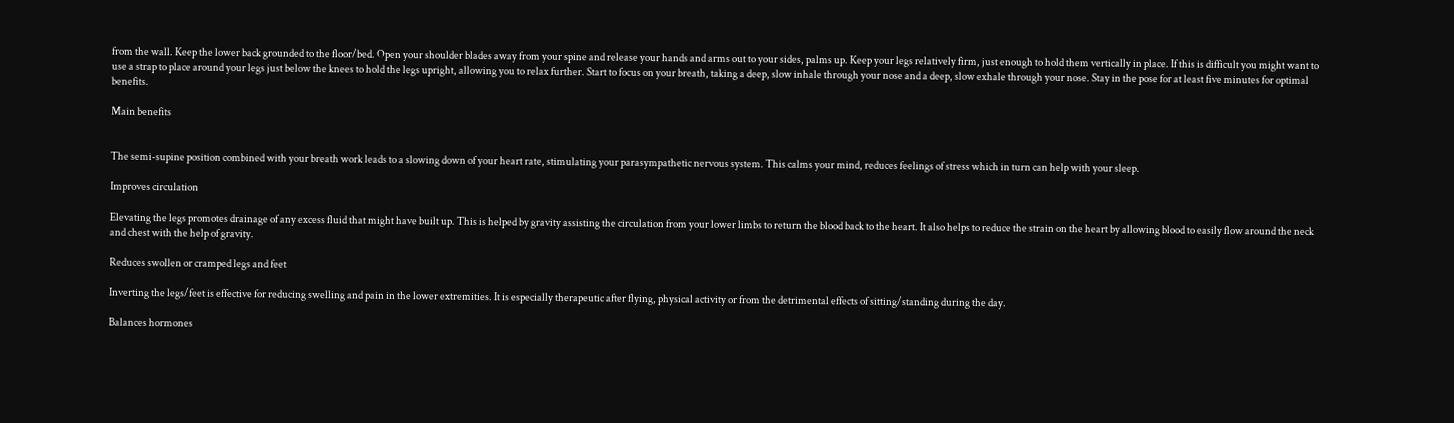from the wall. Keep the lower back grounded to the floor/bed. Open your shoulder blades away from your spine and release your hands and arms out to your sides, palms up. Keep your legs relatively firm, just enough to hold them vertically in place. If this is difficult you might want to use a strap to place around your legs just below the knees to hold the legs upright, allowing you to relax further. Start to focus on your breath, taking a deep, slow inhale through your nose and a deep, slow exhale through your nose. Stay in the pose for at least five minutes for optimal benefits.

Main benefits


The semi-supine position combined with your breath work leads to a slowing down of your heart rate, stimulating your parasympathetic nervous system. This calms your mind, reduces feelings of stress which in turn can help with your sleep.

Improves circulation

Elevating the legs promotes drainage of any excess fluid that might have built up. This is helped by gravity assisting the circulation from your lower limbs to return the blood back to the heart. It also helps to reduce the strain on the heart by allowing blood to easily flow around the neck and chest with the help of gravity.

Reduces swollen or cramped legs and feet

Inverting the legs/feet is effective for reducing swelling and pain in the lower extremities. It is especially therapeutic after flying, physical activity or from the detrimental effects of sitting/standing during the day.

Balances hormones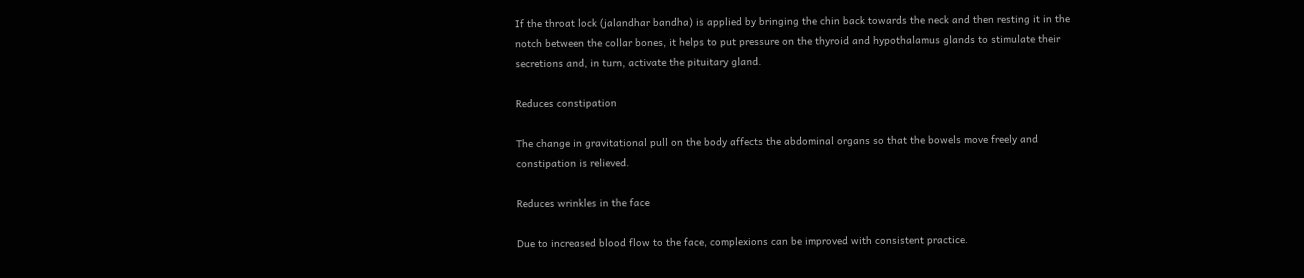If the throat lock (jalandhar bandha) is applied by bringing the chin back towards the neck and then resting it in the notch between the collar bones, it helps to put pressure on the thyroid and hypothalamus glands to stimulate their secretions and, in turn, activate the pituitary gland.

Reduces constipation

The change in gravitational pull on the body affects the abdominal organs so that the bowels move freely and constipation is relieved.

Reduces wrinkles in the face

Due to increased blood flow to the face, complexions can be improved with consistent practice.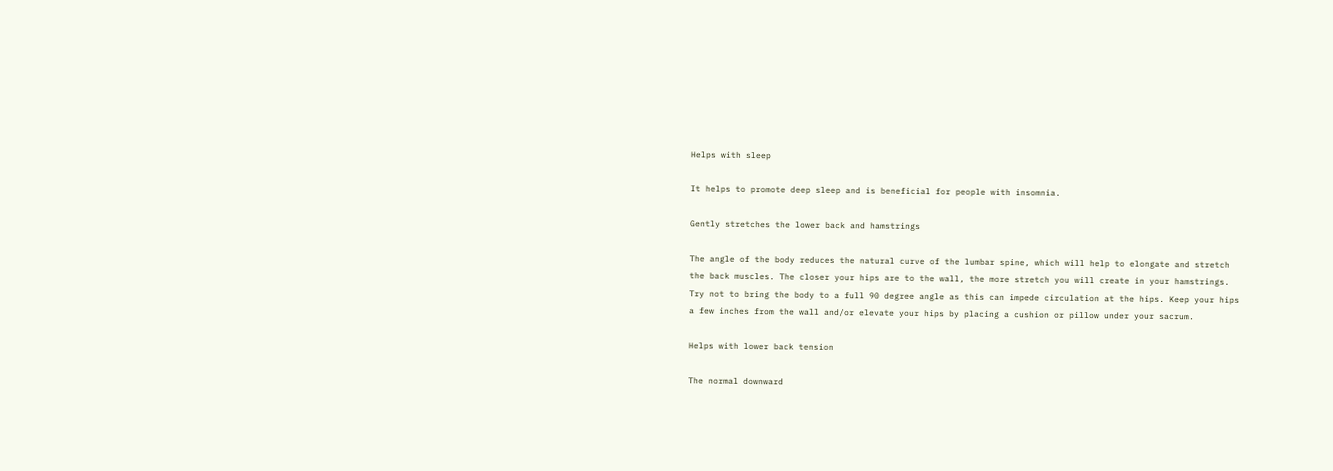Helps with sleep

It helps to promote deep sleep and is beneficial for people with insomnia.

Gently stretches the lower back and hamstrings

The angle of the body reduces the natural curve of the lumbar spine, which will help to elongate and stretch the back muscles. The closer your hips are to the wall, the more stretch you will create in your hamstrings. Try not to bring the body to a full 90 degree angle as this can impede circulation at the hips. Keep your hips a few inches from the wall and/or elevate your hips by placing a cushion or pillow under your sacrum.

Helps with lower back tension

The normal downward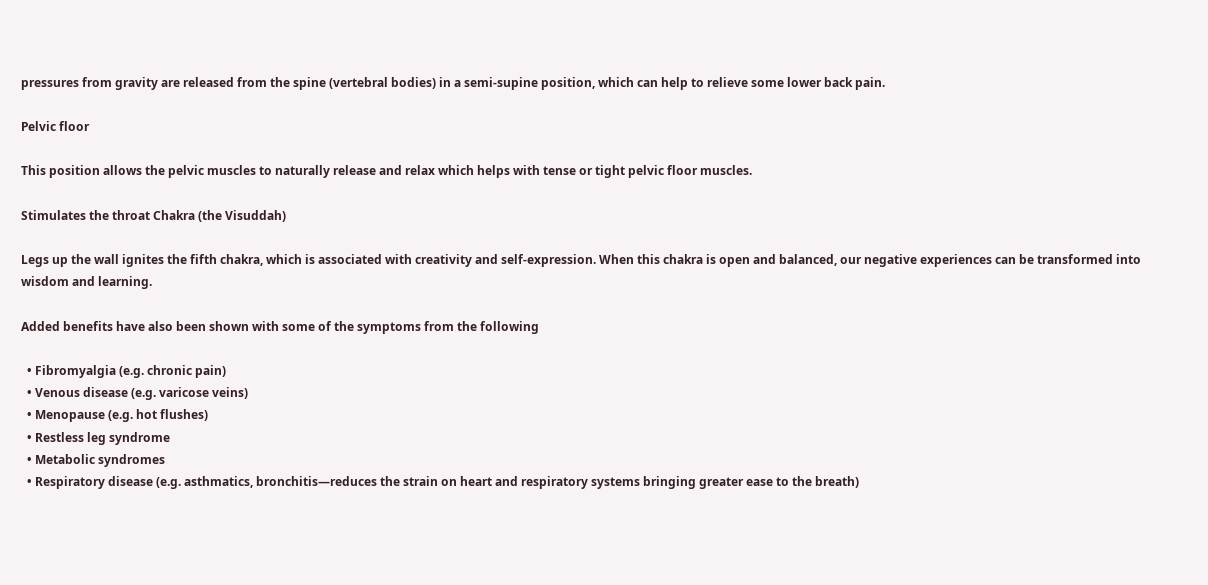pressures from gravity are released from the spine (vertebral bodies) in a semi-supine position, which can help to relieve some lower back pain.

Pelvic floor

This position allows the pelvic muscles to naturally release and relax which helps with tense or tight pelvic floor muscles.

Stimulates the throat Chakra (the Visuddah)

Legs up the wall ignites the fifth chakra, which is associated with creativity and self-expression. When this chakra is open and balanced, our negative experiences can be transformed into wisdom and learning.

Added benefits have also been shown with some of the symptoms from the following

  • Fibromyalgia (e.g. chronic pain)
  • Venous disease (e.g. varicose veins)
  • Menopause (e.g. hot flushes)
  • Restless leg syndrome
  • Metabolic syndromes
  • Respiratory disease (e.g. asthmatics, bronchitis—reduces the strain on heart and respiratory systems bringing greater ease to the breath)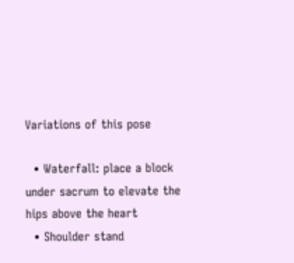Variations of this pose

  • Waterfall: place a block under sacrum to elevate the hips above the heart
  • Shoulder stand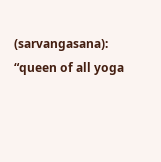(sarvangasana): “queen of all yoga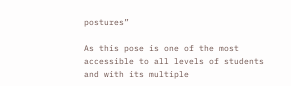postures”

As this pose is one of the most accessible to all levels of students and with its multiple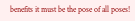benefits it must be the pose of all poses!